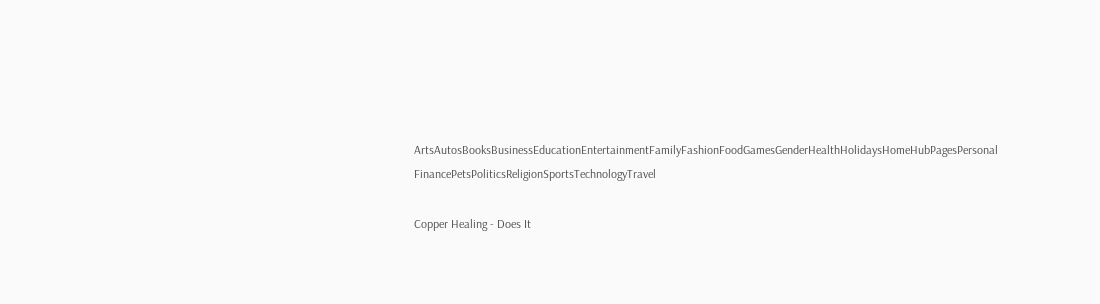ArtsAutosBooksBusinessEducationEntertainmentFamilyFashionFoodGamesGenderHealthHolidaysHomeHubPagesPersonal FinancePetsPoliticsReligionSportsTechnologyTravel

Copper Healing - Does It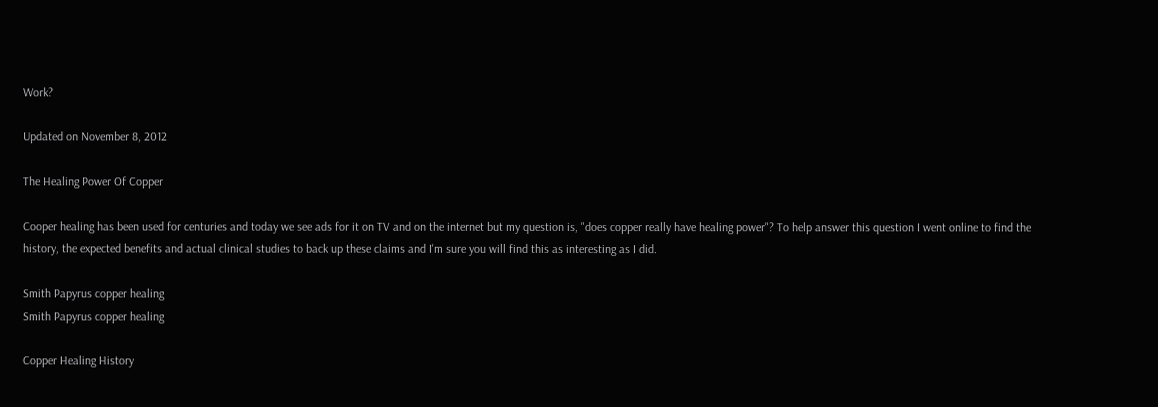Work?

Updated on November 8, 2012

The Healing Power Of Copper

Cooper healing has been used for centuries and today we see ads for it on TV and on the internet but my question is, "does copper really have healing power"? To help answer this question I went online to find the history, the expected benefits and actual clinical studies to back up these claims and I'm sure you will find this as interesting as I did.

Smith Papyrus copper healing
Smith Papyrus copper healing

Copper Healing History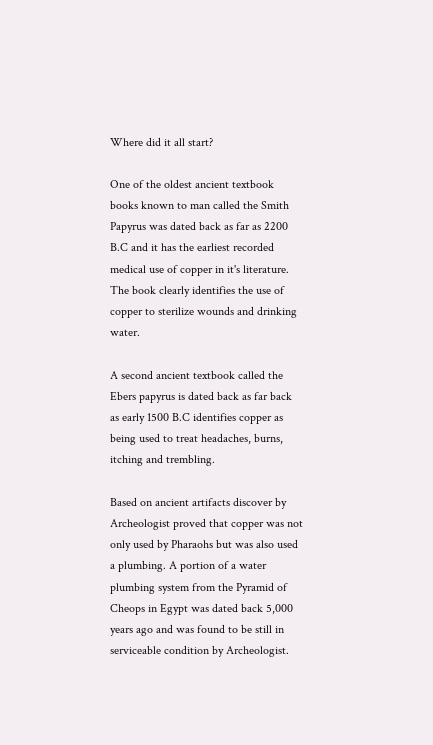Where did it all start?

One of the oldest ancient textbook books known to man called the Smith Papyrus was dated back as far as 2200 B.C and it has the earliest recorded medical use of copper in it's literature. The book clearly identifies the use of copper to sterilize wounds and drinking water.

A second ancient textbook called the Ebers papyrus is dated back as far back as early 1500 B.C identifies copper as being used to treat headaches, burns, itching and trembling.

Based on ancient artifacts discover by Archeologist proved that copper was not only used by Pharaohs but was also used a plumbing. A portion of a water plumbing system from the Pyramid of Cheops in Egypt was dated back 5,000 years ago and was found to be still in serviceable condition by Archeologist.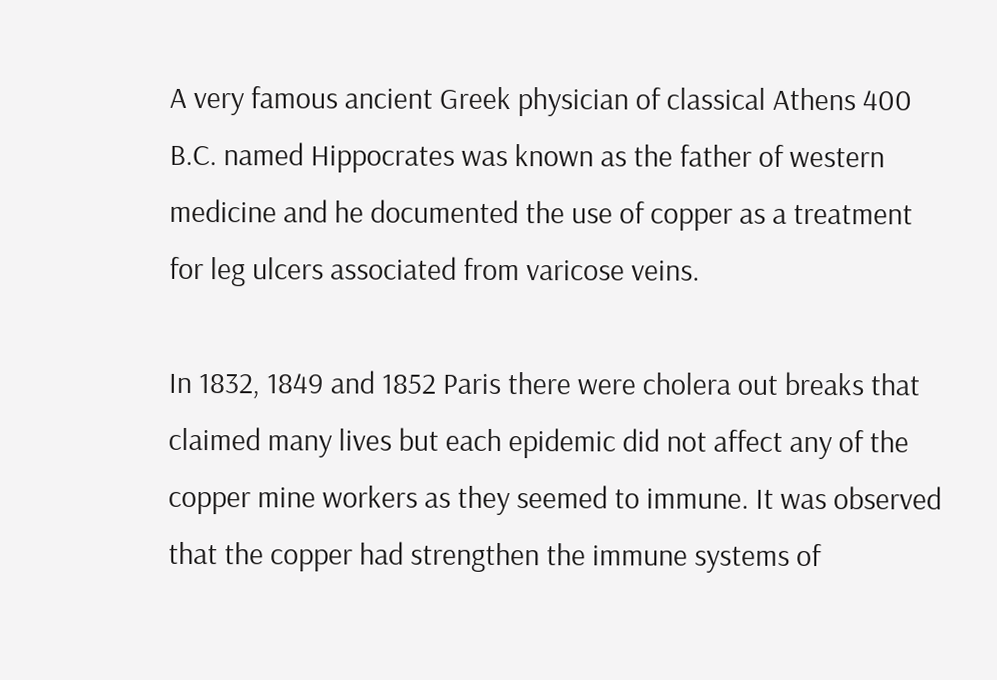A very famous ancient Greek physician of classical Athens 400 B.C. named Hippocrates was known as the father of western medicine and he documented the use of copper as a treatment for leg ulcers associated from varicose veins.

In 1832, 1849 and 1852 Paris there were cholera out breaks that claimed many lives but each epidemic did not affect any of the copper mine workers as they seemed to immune. It was observed that the copper had strengthen the immune systems of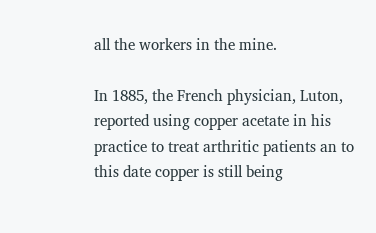all the workers in the mine.

In 1885, the French physician, Luton, reported using copper acetate in his practice to treat arthritic patients an to this date copper is still being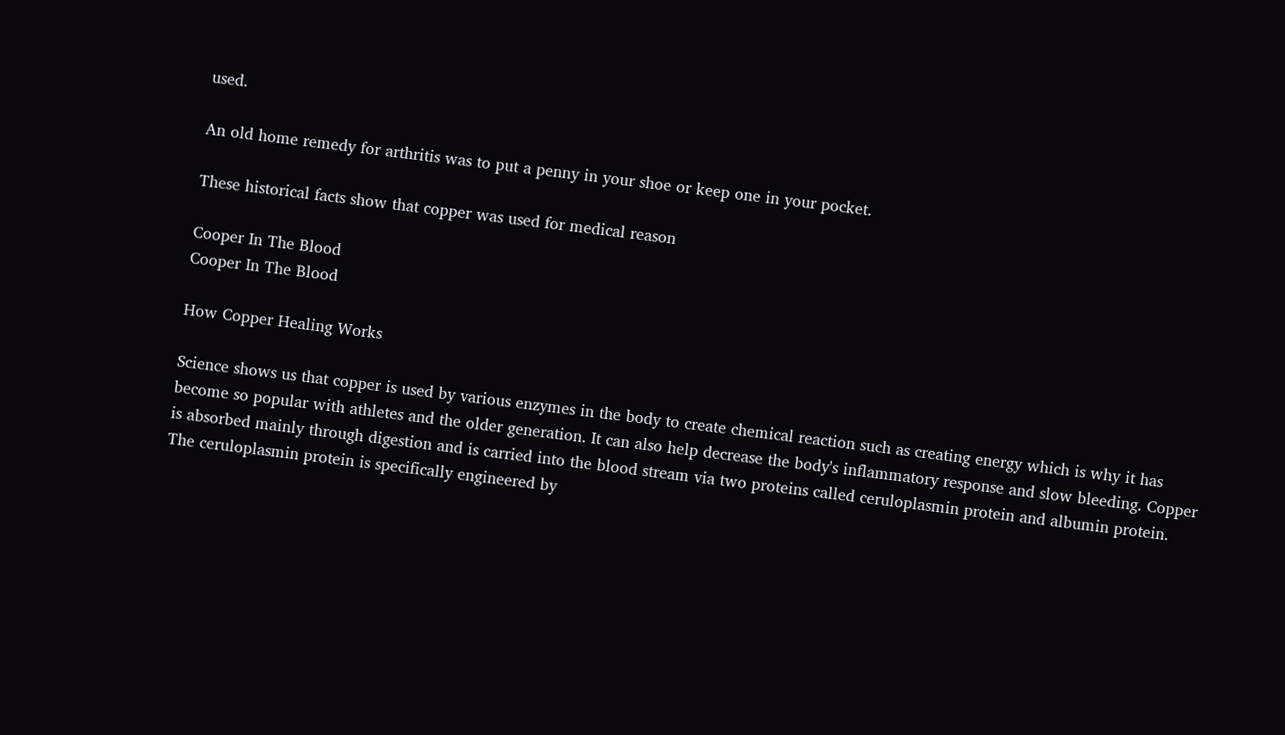used.

An old home remedy for arthritis was to put a penny in your shoe or keep one in your pocket.

These historical facts show that copper was used for medical reason

Cooper In The Blood
Cooper In The Blood

How Copper Healing Works

Science shows us that copper is used by various enzymes in the body to create chemical reaction such as creating energy which is why it has become so popular with athletes and the older generation. It can also help decrease the body's inflammatory response and slow bleeding. Copper is absorbed mainly through digestion and is carried into the blood stream via two proteins called ceruloplasmin protein and albumin protein. The ceruloplasmin protein is specifically engineered by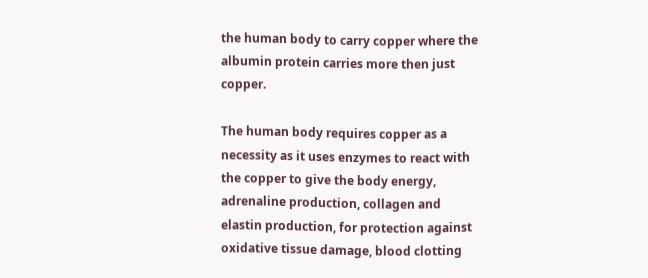the human body to carry copper where the albumin protein carries more then just copper.

The human body requires copper as a necessity as it uses enzymes to react with the copper to give the body energy, adrenaline production, collagen and elastin production, for protection against oxidative tissue damage, blood clotting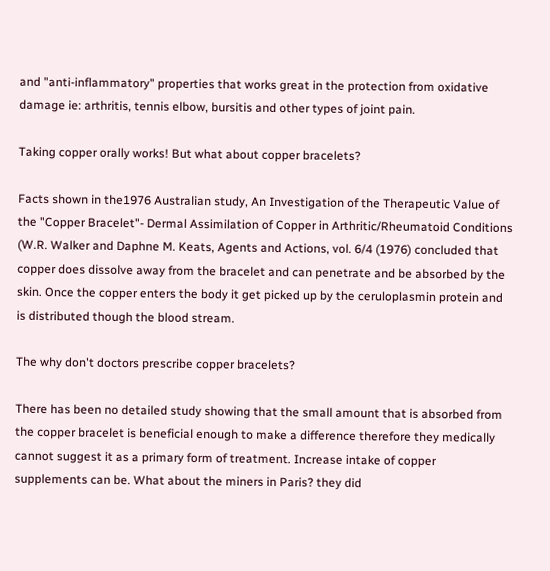and "anti-inflammatory" properties that works great in the protection from oxidative damage ie: arthritis, tennis elbow, bursitis and other types of joint pain.

Taking copper orally works! But what about copper bracelets?

Facts shown in the1976 Australian study, An Investigation of the Therapeutic Value of the "Copper Bracelet"- Dermal Assimilation of Copper in Arthritic/Rheumatoid Conditions (W.R. Walker and Daphne M. Keats, Agents and Actions, vol. 6/4 (1976) concluded that copper does dissolve away from the bracelet and can penetrate and be absorbed by the skin. Once the copper enters the body it get picked up by the ceruloplasmin protein and is distributed though the blood stream.

The why don't doctors prescribe copper bracelets?

There has been no detailed study showing that the small amount that is absorbed from the copper bracelet is beneficial enough to make a difference therefore they medically cannot suggest it as a primary form of treatment. Increase intake of copper supplements can be. What about the miners in Paris? they did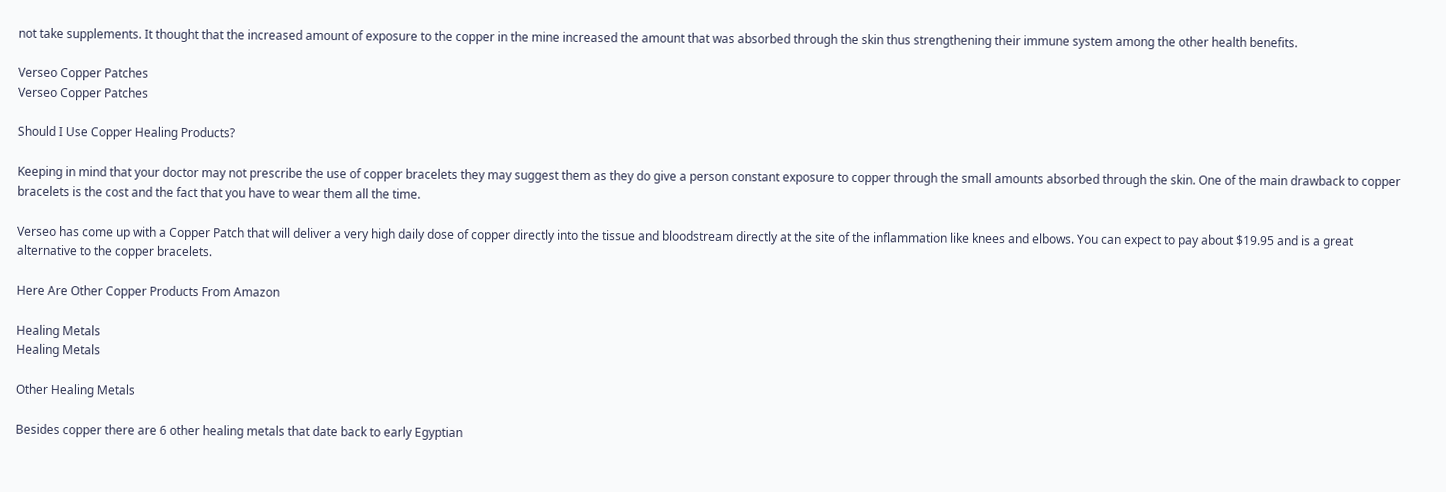not take supplements. It thought that the increased amount of exposure to the copper in the mine increased the amount that was absorbed through the skin thus strengthening their immune system among the other health benefits.

Verseo Copper Patches
Verseo Copper Patches

Should I Use Copper Healing Products?

Keeping in mind that your doctor may not prescribe the use of copper bracelets they may suggest them as they do give a person constant exposure to copper through the small amounts absorbed through the skin. One of the main drawback to copper bracelets is the cost and the fact that you have to wear them all the time.

Verseo has come up with a Copper Patch that will deliver a very high daily dose of copper directly into the tissue and bloodstream directly at the site of the inflammation like knees and elbows. You can expect to pay about $19.95 and is a great alternative to the copper bracelets.

Here Are Other Copper Products From Amazon

Healing Metals
Healing Metals

Other Healing Metals

Besides copper there are 6 other healing metals that date back to early Egyptian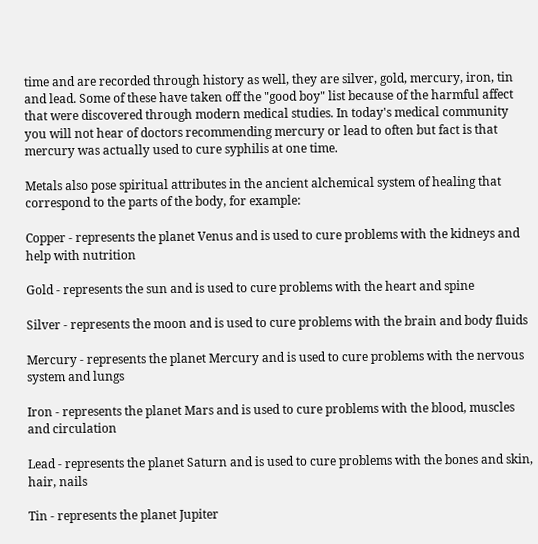time and are recorded through history as well, they are silver, gold, mercury, iron, tin and lead. Some of these have taken off the "good boy" list because of the harmful affect that were discovered through modern medical studies. In today's medical community you will not hear of doctors recommending mercury or lead to often but fact is that mercury was actually used to cure syphilis at one time.

Metals also pose spiritual attributes in the ancient alchemical system of healing that correspond to the parts of the body, for example:

Copper - represents the planet Venus and is used to cure problems with the kidneys and help with nutrition

Gold - represents the sun and is used to cure problems with the heart and spine

Silver - represents the moon and is used to cure problems with the brain and body fluids

Mercury - represents the planet Mercury and is used to cure problems with the nervous system and lungs

Iron - represents the planet Mars and is used to cure problems with the blood, muscles and circulation

Lead - represents the planet Saturn and is used to cure problems with the bones and skin, hair, nails

Tin - represents the planet Jupiter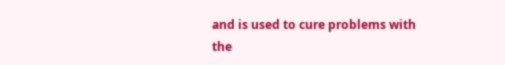and is used to cure problems with the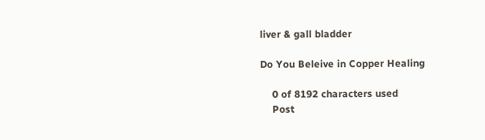liver & gall bladder

Do You Beleive in Copper Healing

    0 of 8192 characters used
    Post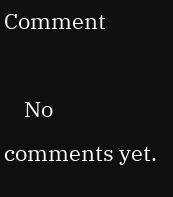Comment

    No comments yet.